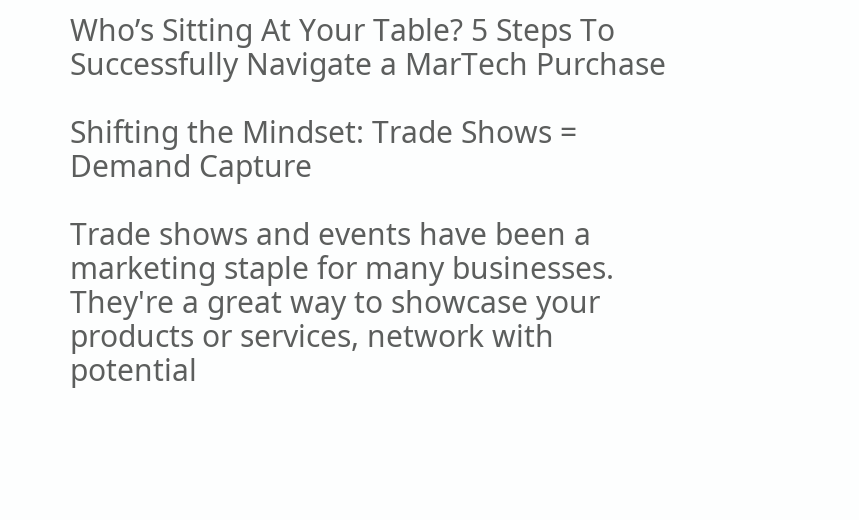Who’s Sitting At Your Table? 5 Steps To Successfully Navigate a MarTech Purchase

Shifting the Mindset: Trade Shows = Demand Capture

Trade shows and events have been a marketing staple for many businesses. They're a great way to showcase your products or services, network with potential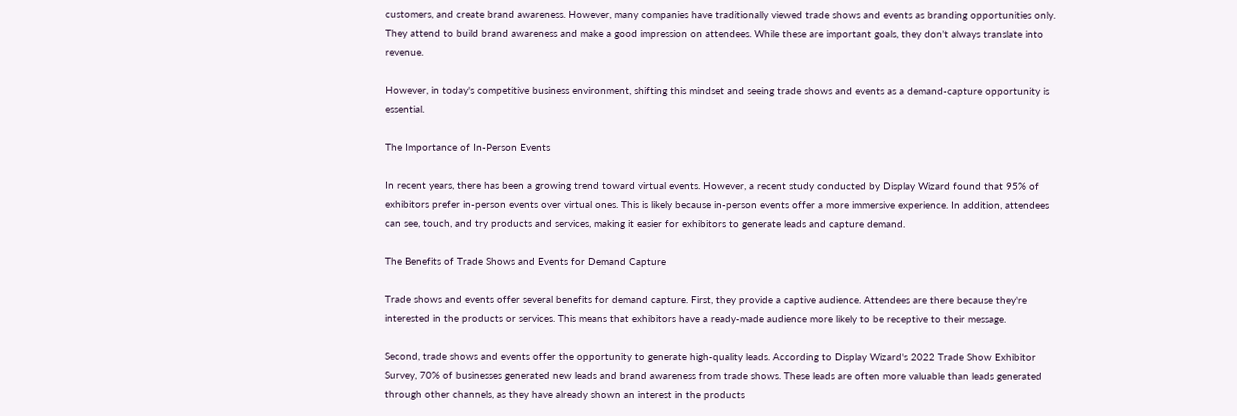customers, and create brand awareness. However, many companies have traditionally viewed trade shows and events as branding opportunities only. They attend to build brand awareness and make a good impression on attendees. While these are important goals, they don't always translate into revenue.

However, in today's competitive business environment, shifting this mindset and seeing trade shows and events as a demand-capture opportunity is essential.

The Importance of In-Person Events

In recent years, there has been a growing trend toward virtual events. However, a recent study conducted by Display Wizard found that 95% of exhibitors prefer in-person events over virtual ones. This is likely because in-person events offer a more immersive experience. In addition, attendees can see, touch, and try products and services, making it easier for exhibitors to generate leads and capture demand.

The Benefits of Trade Shows and Events for Demand Capture

Trade shows and events offer several benefits for demand capture. First, they provide a captive audience. Attendees are there because they're interested in the products or services. This means that exhibitors have a ready-made audience more likely to be receptive to their message.

Second, trade shows and events offer the opportunity to generate high-quality leads. According to Display Wizard's 2022 Trade Show Exhibitor Survey, 70% of businesses generated new leads and brand awareness from trade shows. These leads are often more valuable than leads generated through other channels, as they have already shown an interest in the products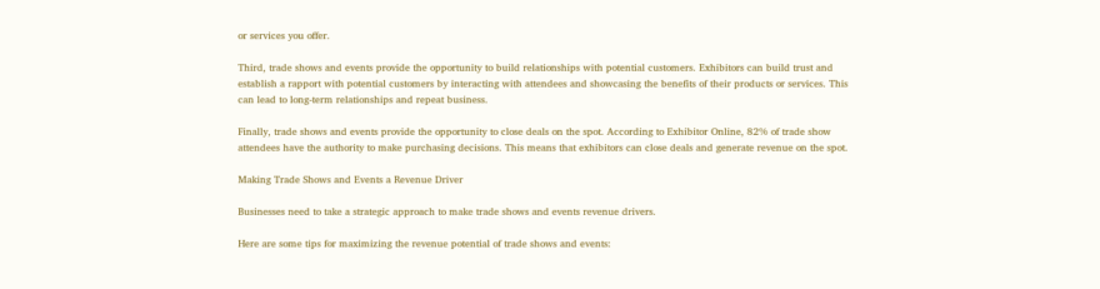or services you offer.

Third, trade shows and events provide the opportunity to build relationships with potential customers. Exhibitors can build trust and establish a rapport with potential customers by interacting with attendees and showcasing the benefits of their products or services. This can lead to long-term relationships and repeat business.

Finally, trade shows and events provide the opportunity to close deals on the spot. According to Exhibitor Online, 82% of trade show attendees have the authority to make purchasing decisions. This means that exhibitors can close deals and generate revenue on the spot.

Making Trade Shows and Events a Revenue Driver

Businesses need to take a strategic approach to make trade shows and events revenue drivers.

Here are some tips for maximizing the revenue potential of trade shows and events: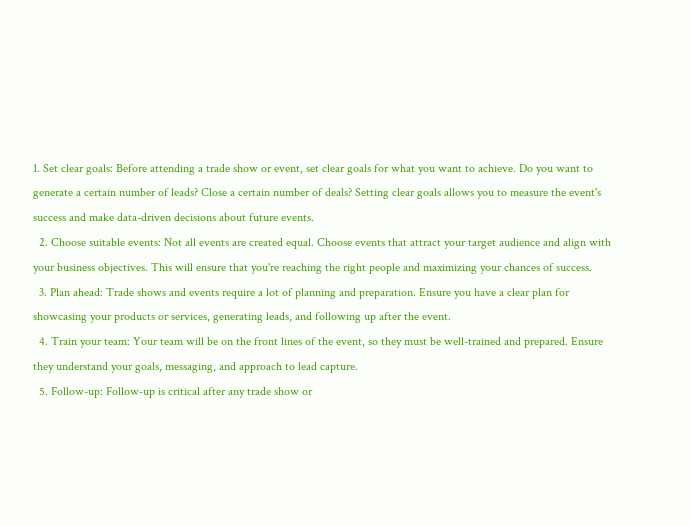1. Set clear goals: Before attending a trade show or event, set clear goals for what you want to achieve. Do you want to generate a certain number of leads? Close a certain number of deals? Setting clear goals allows you to measure the event's success and make data-driven decisions about future events.
  2. Choose suitable events: Not all events are created equal. Choose events that attract your target audience and align with your business objectives. This will ensure that you're reaching the right people and maximizing your chances of success.
  3. Plan ahead: Trade shows and events require a lot of planning and preparation. Ensure you have a clear plan for showcasing your products or services, generating leads, and following up after the event.
  4. Train your team: Your team will be on the front lines of the event, so they must be well-trained and prepared. Ensure they understand your goals, messaging, and approach to lead capture.
  5. Follow-up: Follow-up is critical after any trade show or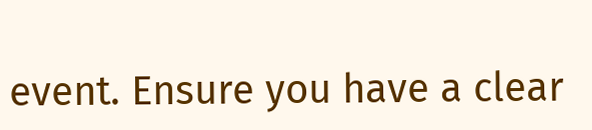event. Ensure you have a clear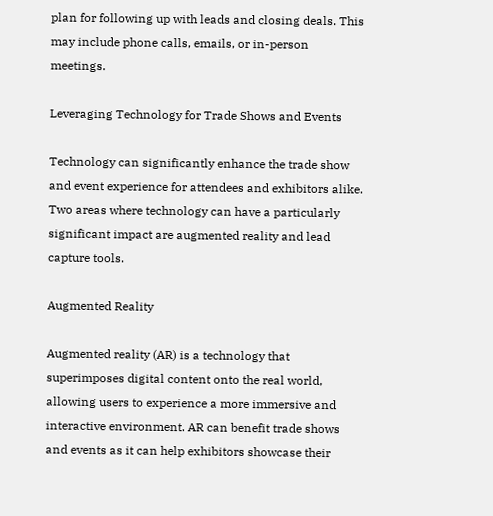plan for following up with leads and closing deals. This may include phone calls, emails, or in-person meetings.

Leveraging Technology for Trade Shows and Events

Technology can significantly enhance the trade show and event experience for attendees and exhibitors alike. Two areas where technology can have a particularly significant impact are augmented reality and lead capture tools.

Augmented Reality

Augmented reality (AR) is a technology that superimposes digital content onto the real world, allowing users to experience a more immersive and interactive environment. AR can benefit trade shows and events as it can help exhibitors showcase their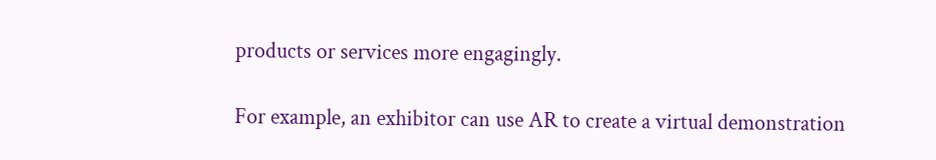products or services more engagingly.

For example, an exhibitor can use AR to create a virtual demonstration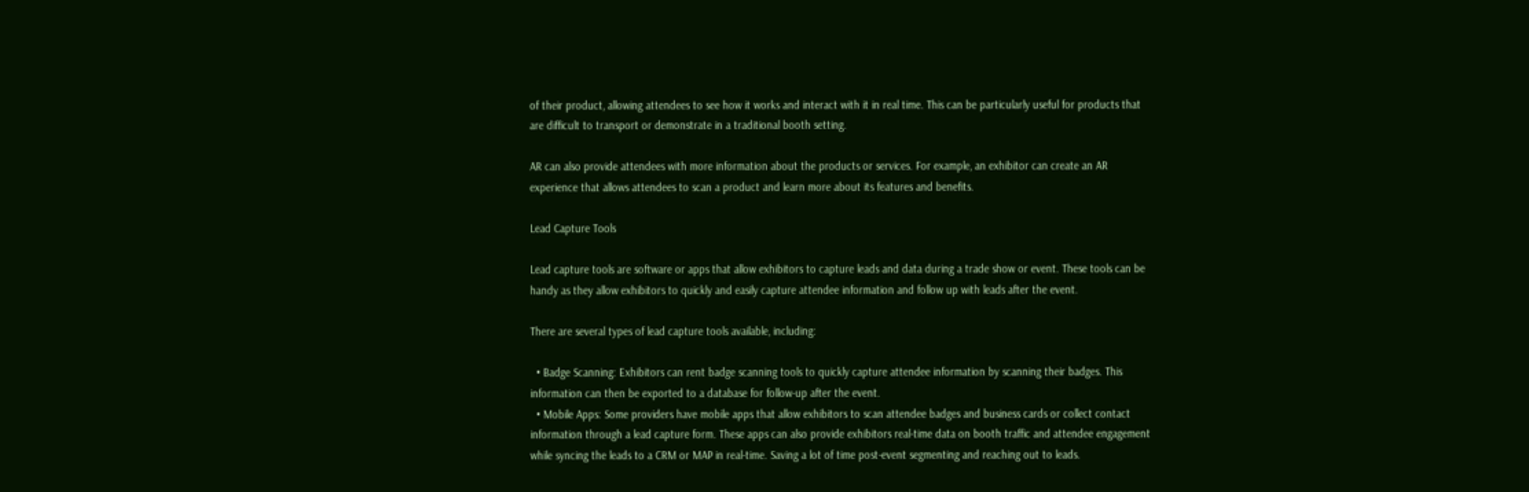of their product, allowing attendees to see how it works and interact with it in real time. This can be particularly useful for products that are difficult to transport or demonstrate in a traditional booth setting.

AR can also provide attendees with more information about the products or services. For example, an exhibitor can create an AR experience that allows attendees to scan a product and learn more about its features and benefits.

Lead Capture Tools

Lead capture tools are software or apps that allow exhibitors to capture leads and data during a trade show or event. These tools can be handy as they allow exhibitors to quickly and easily capture attendee information and follow up with leads after the event.

There are several types of lead capture tools available, including:

  • Badge Scanning: Exhibitors can rent badge scanning tools to quickly capture attendee information by scanning their badges. This information can then be exported to a database for follow-up after the event.
  • Mobile Apps: Some providers have mobile apps that allow exhibitors to scan attendee badges and business cards or collect contact information through a lead capture form. These apps can also provide exhibitors real-time data on booth traffic and attendee engagement while syncing the leads to a CRM or MAP in real-time. Saving a lot of time post-event segmenting and reaching out to leads.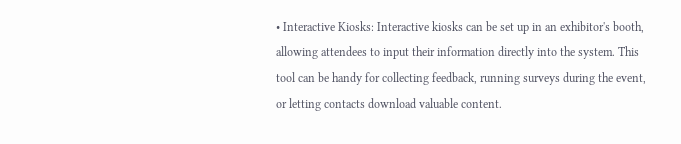• Interactive Kiosks: Interactive kiosks can be set up in an exhibitor's booth, allowing attendees to input their information directly into the system. This tool can be handy for collecting feedback, running surveys during the event, or letting contacts download valuable content.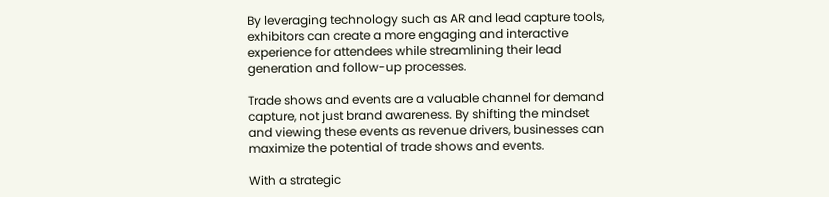By leveraging technology such as AR and lead capture tools, exhibitors can create a more engaging and interactive experience for attendees while streamlining their lead generation and follow-up processes.

Trade shows and events are a valuable channel for demand capture, not just brand awareness. By shifting the mindset and viewing these events as revenue drivers, businesses can maximize the potential of trade shows and events.

With a strategic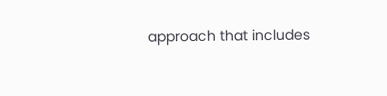approach that includes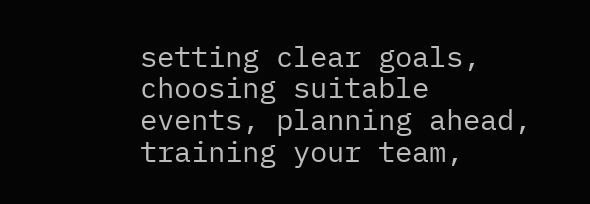setting clear goals, choosing suitable events, planning ahead, training your team,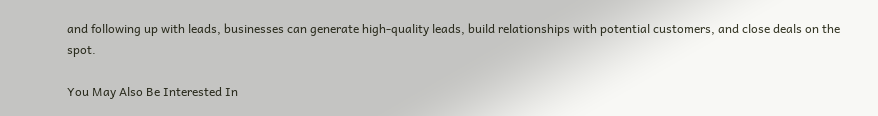and following up with leads, businesses can generate high-quality leads, build relationships with potential customers, and close deals on the spot.

You May Also Be Interested In